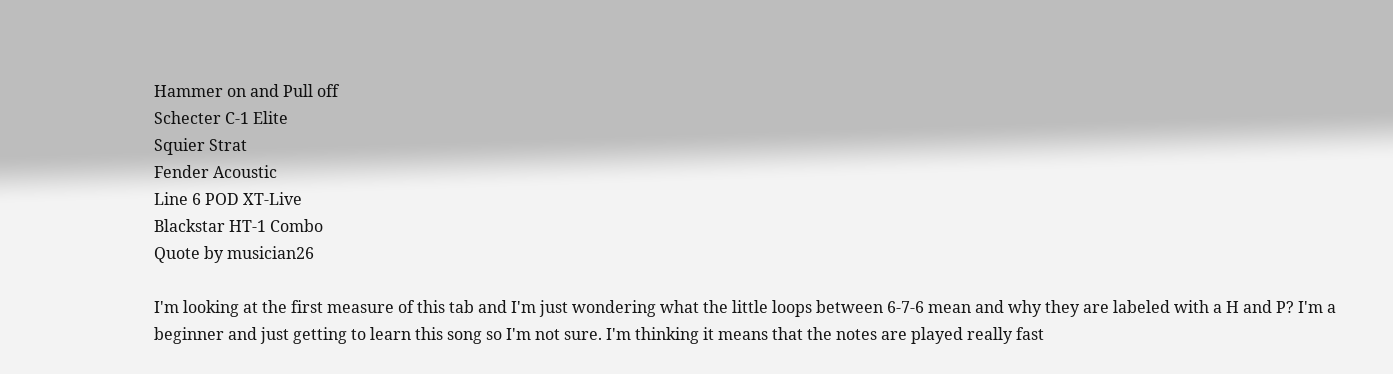Hammer on and Pull off
Schecter C-1 Elite
Squier Strat
Fender Acoustic
Line 6 POD XT-Live
Blackstar HT-1 Combo
Quote by musician26

I'm looking at the first measure of this tab and I'm just wondering what the little loops between 6-7-6 mean and why they are labeled with a H and P? I'm a beginner and just getting to learn this song so I'm not sure. I'm thinking it means that the notes are played really fast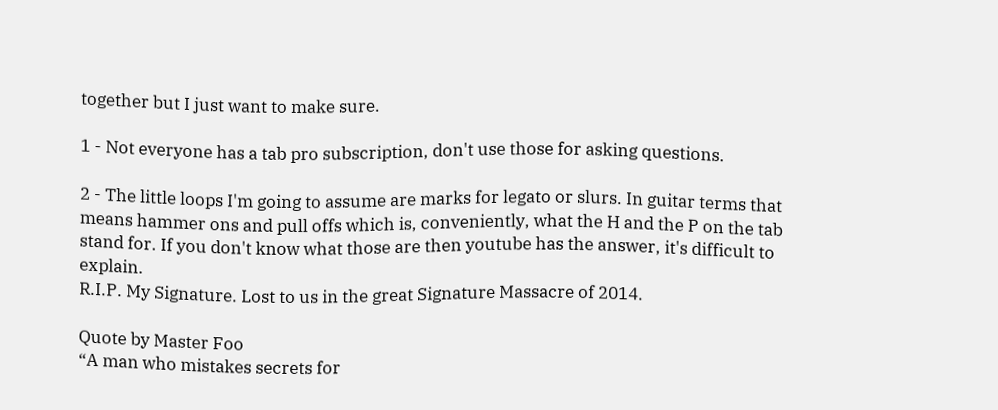together but I just want to make sure.

1 - Not everyone has a tab pro subscription, don't use those for asking questions.

2 - The little loops I'm going to assume are marks for legato or slurs. In guitar terms that means hammer ons and pull offs which is, conveniently, what the H and the P on the tab stand for. If you don't know what those are then youtube has the answer, it's difficult to explain.
R.I.P. My Signature. Lost to us in the great Signature Massacre of 2014.

Quote by Master Foo
“A man who mistakes secrets for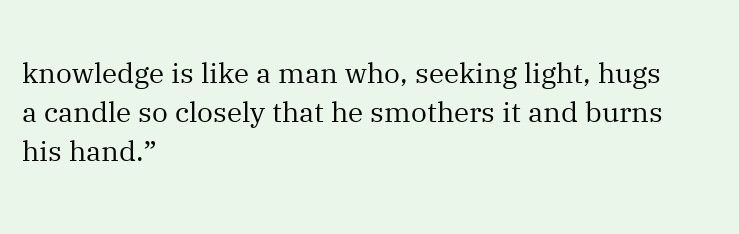knowledge is like a man who, seeking light, hugs a candle so closely that he smothers it and burns his hand.”